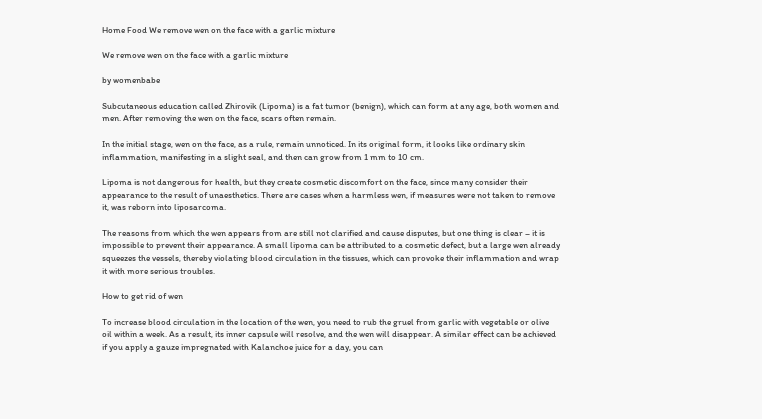Home Food We remove wen on the face with a garlic mixture

We remove wen on the face with a garlic mixture

by womenbabe

Subcutaneous education called Zhirovik (Lipoma) is a fat tumor (benign), which can form at any age, both women and men. After removing the wen on the face, scars often remain.

In the initial stage, wen on the face, as a rule, remain unnoticed. In its original form, it looks like ordinary skin inflammation, manifesting in a slight seal, and then can grow from 1 mm to 10 cm.

Lipoma is not dangerous for health, but they create cosmetic discomfort on the face, since many consider their appearance to the result of unaesthetics. There are cases when a harmless wen, if measures were not taken to remove it, was reborn into liposarcoma.

The reasons from which the wen appears from are still not clarified and cause disputes, but one thing is clear – it is impossible to prevent their appearance. A small lipoma can be attributed to a cosmetic defect, but a large wen already squeezes the vessels, thereby violating blood circulation in the tissues, which can provoke their inflammation and wrap it with more serious troubles.

How to get rid of wen

To increase blood circulation in the location of the wen, you need to rub the gruel from garlic with vegetable or olive oil within a week. As a result, its inner capsule will resolve, and the wen will disappear. A similar effect can be achieved if you apply a gauze impregnated with Kalanchoe juice for a day, you can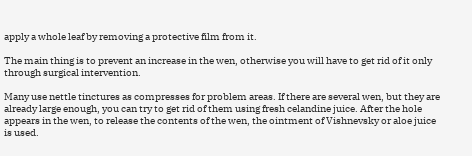apply a whole leaf by removing a protective film from it.

The main thing is to prevent an increase in the wen, otherwise you will have to get rid of it only through surgical intervention.

Many use nettle tinctures as compresses for problem areas. If there are several wen, but they are already large enough, you can try to get rid of them using fresh celandine juice. After the hole appears in the wen, to release the contents of the wen, the ointment of Vishnevsky or aloe juice is used.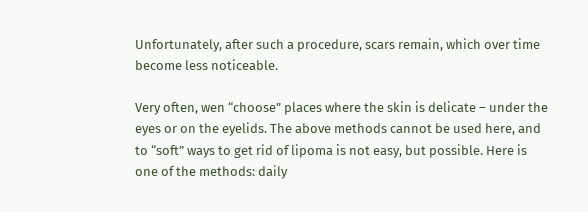Unfortunately, after such a procedure, scars remain, which over time become less noticeable.

Very often, wen “choose” places where the skin is delicate – under the eyes or on the eyelids. The above methods cannot be used here, and to “soft” ways to get rid of lipoma is not easy, but possible. Here is one of the methods: daily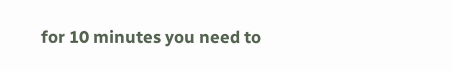for 10 minutes you need to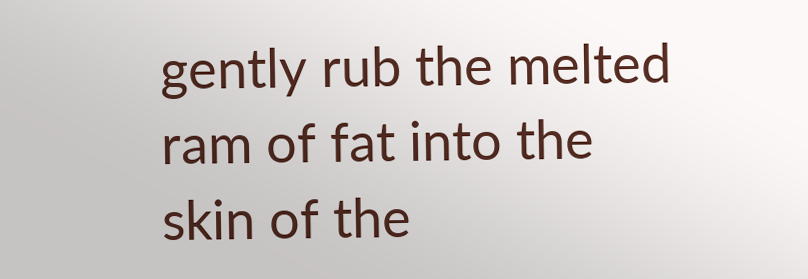gently rub the melted ram of fat into the skin of the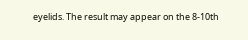eyelids. The result may appear on the 8-10th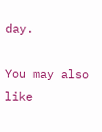day.

You may also like